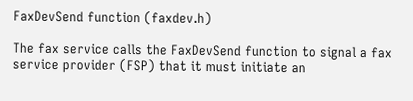FaxDevSend function (faxdev.h)

The fax service calls the FaxDevSend function to signal a fax service provider (FSP) that it must initiate an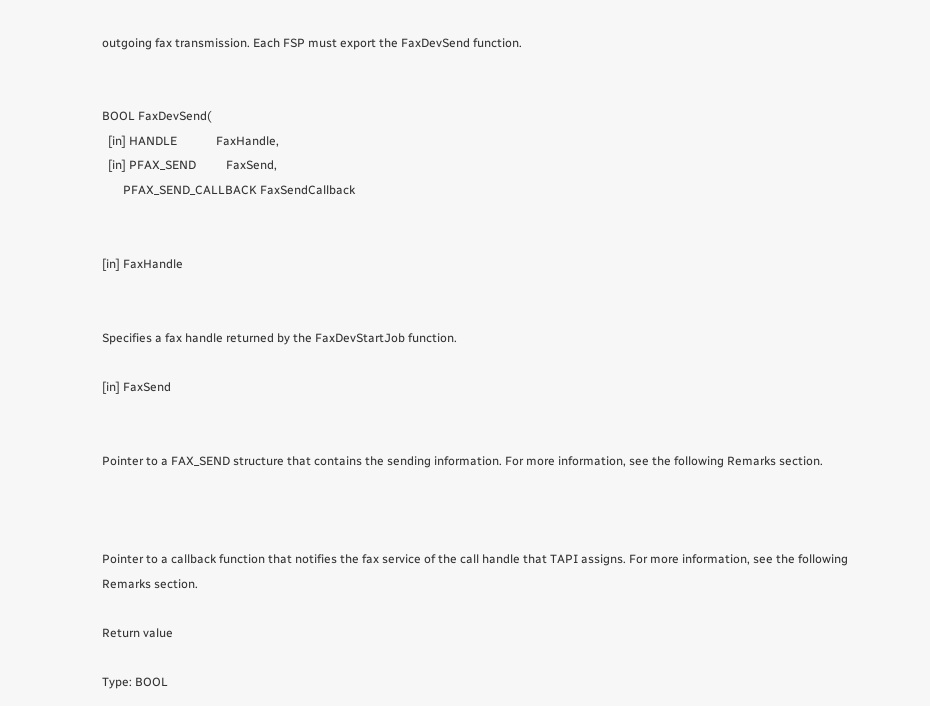outgoing fax transmission. Each FSP must export the FaxDevSend function.


BOOL FaxDevSend(
  [in] HANDLE             FaxHandle,
  [in] PFAX_SEND          FaxSend,
       PFAX_SEND_CALLBACK FaxSendCallback


[in] FaxHandle


Specifies a fax handle returned by the FaxDevStartJob function.

[in] FaxSend


Pointer to a FAX_SEND structure that contains the sending information. For more information, see the following Remarks section.



Pointer to a callback function that notifies the fax service of the call handle that TAPI assigns. For more information, see the following Remarks section.

Return value

Type: BOOL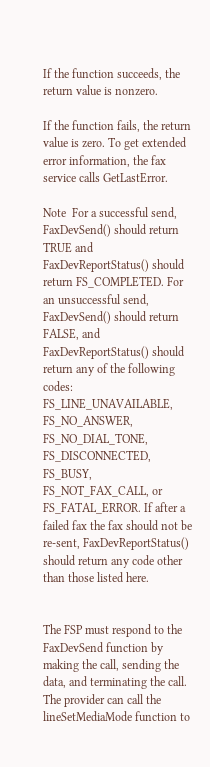If the function succeeds, the return value is nonzero.

If the function fails, the return value is zero. To get extended error information, the fax service calls GetLastError.

Note  For a successful send, FaxDevSend() should return TRUE and FaxDevReportStatus() should return FS_COMPLETED. For an unsuccessful send, FaxDevSend() should return FALSE, and FaxDevReportStatus() should return any of the following codes: FS_LINE_UNAVAILABLE, FS_NO_ANSWER, FS_NO_DIAL_TONE, FS_DISCONNECTED, FS_BUSY, FS_NOT_FAX_CALL, or FS_FATAL_ERROR. If after a failed fax the fax should not be re-sent, FaxDevReportStatus() should return any code other than those listed here.


The FSP must respond to the FaxDevSend function by making the call, sending the data, and terminating the call. The provider can call the lineSetMediaMode function to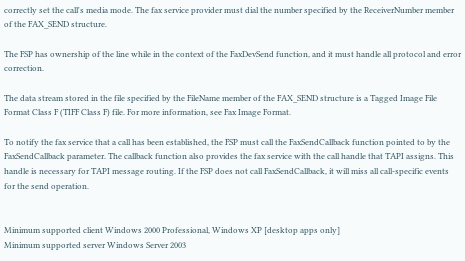correctly set the call's media mode. The fax service provider must dial the number specified by the ReceiverNumber member of the FAX_SEND structure.

The FSP has ownership of the line while in the context of the FaxDevSend function, and it must handle all protocol and error correction.

The data stream stored in the file specified by the FileName member of the FAX_SEND structure is a Tagged Image File Format Class F (TIFF Class F) file. For more information, see Fax Image Format.

To notify the fax service that a call has been established, the FSP must call the FaxSendCallback function pointed to by the FaxSendCallback parameter. The callback function also provides the fax service with the call handle that TAPI assigns. This handle is necessary for TAPI message routing. If the FSP does not call FaxSendCallback, it will miss all call-specific events for the send operation.


Minimum supported client Windows 2000 Professional, Windows XP [desktop apps only]
Minimum supported server Windows Server 2003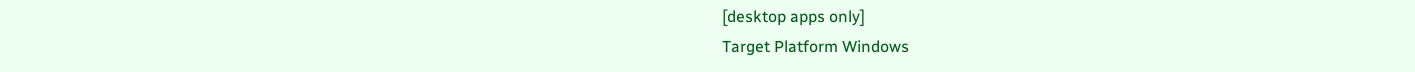[desktop apps only]
Target Platform Windows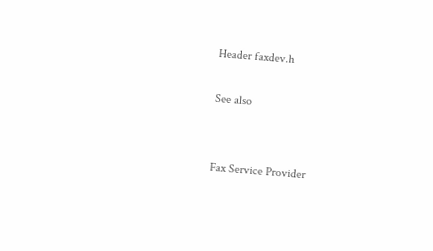Header faxdev.h

See also


Fax Service Provider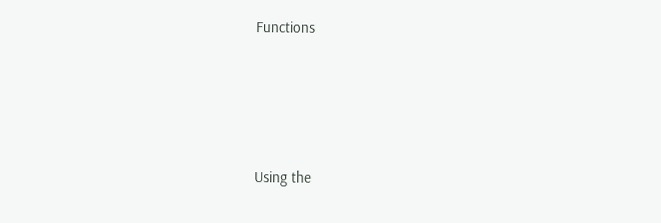Functions




Using the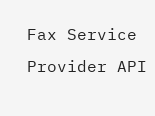Fax Service Provider API